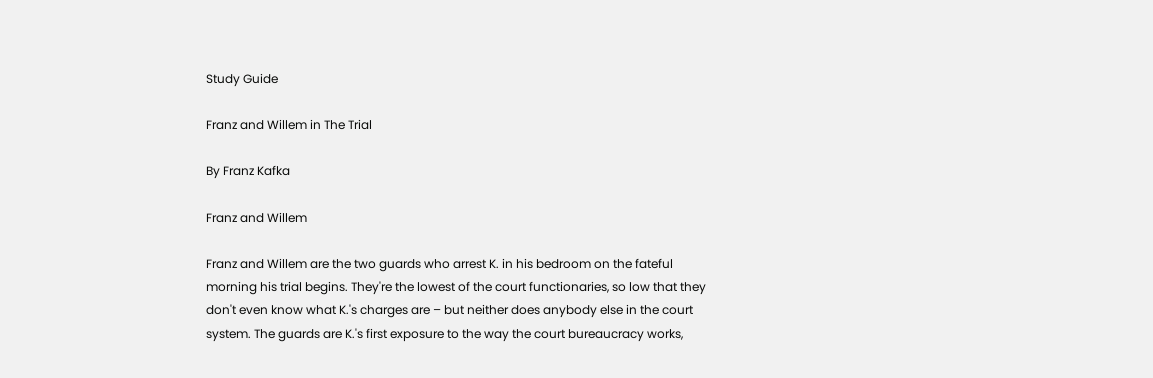Study Guide

Franz and Willem in The Trial

By Franz Kafka

Franz and Willem

Franz and Willem are the two guards who arrest K. in his bedroom on the fateful morning his trial begins. They're the lowest of the court functionaries, so low that they don't even know what K.'s charges are – but neither does anybody else in the court system. The guards are K.'s first exposure to the way the court bureaucracy works,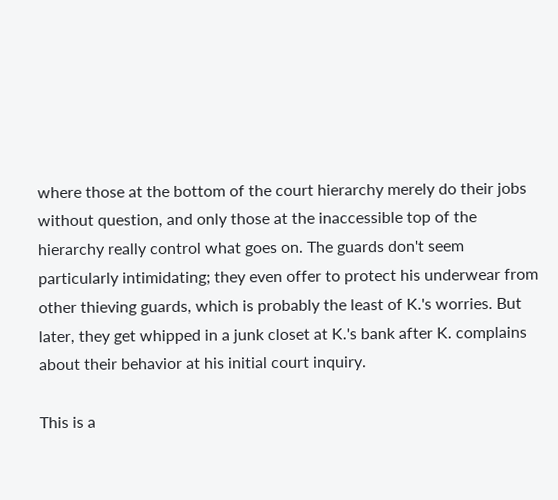where those at the bottom of the court hierarchy merely do their jobs without question, and only those at the inaccessible top of the hierarchy really control what goes on. The guards don't seem particularly intimidating; they even offer to protect his underwear from other thieving guards, which is probably the least of K.'s worries. But later, they get whipped in a junk closet at K.'s bank after K. complains about their behavior at his initial court inquiry.

This is a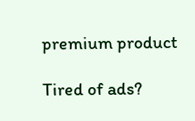premium product

Tired of ads?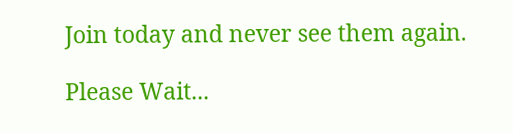Join today and never see them again.

Please Wait...